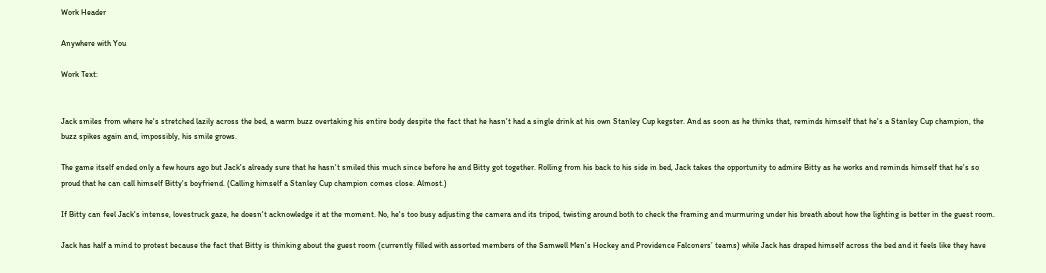Work Header

Anywhere with You

Work Text:


Jack smiles from where he's stretched lazily across the bed, a warm buzz overtaking his entire body despite the fact that he hasn't had a single drink at his own Stanley Cup kegster. And as soon as he thinks that, reminds himself that he's a Stanley Cup champion, the buzz spikes again and, impossibly, his smile grows.

The game itself ended only a few hours ago but Jack's already sure that he hasn't smiled this much since before he and Bitty got together. Rolling from his back to his side in bed, Jack takes the opportunity to admire Bitty as he works and reminds himself that he's so proud that he can call himself Bitty's boyfriend. (Calling himself a Stanley Cup champion comes close. Almost.)

If Bitty can feel Jack's intense, lovestruck gaze, he doesn't acknowledge it at the moment. No, he's too busy adjusting the camera and its tripod, twisting around both to check the framing and murmuring under his breath about how the lighting is better in the guest room.

Jack has half a mind to protest because the fact that Bitty is thinking about the guest room (currently filled with assorted members of the Samwell Men's Hockey and Providence Falconers’ teams) while Jack has draped himself across the bed and it feels like they have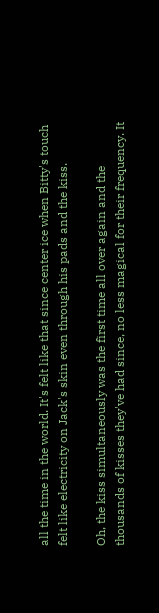all the time in the world. It's felt like that since center ice when Bitty's touch felt like electricity on Jack's skin even through his pads and the kiss.

Oh, the kiss simultaneously was the first time all over again and the thousands of kisses they've had since, no less magical for their frequency. It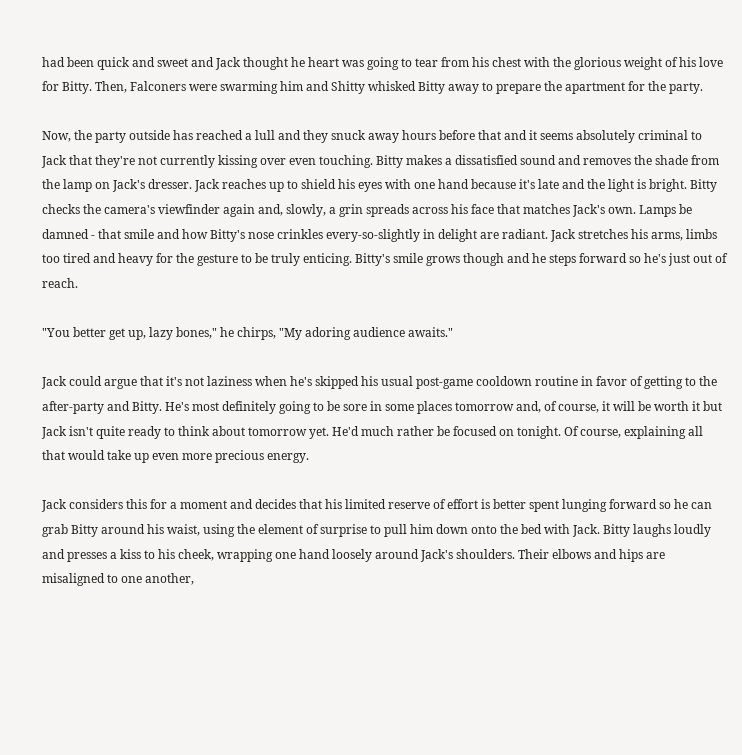had been quick and sweet and Jack thought he heart was going to tear from his chest with the glorious weight of his love for Bitty. Then, Falconers were swarming him and Shitty whisked Bitty away to prepare the apartment for the party.

Now, the party outside has reached a lull and they snuck away hours before that and it seems absolutely criminal to Jack that they're not currently kissing over even touching. Bitty makes a dissatisfied sound and removes the shade from the lamp on Jack's dresser. Jack reaches up to shield his eyes with one hand because it's late and the light is bright. Bitty checks the camera's viewfinder again and, slowly, a grin spreads across his face that matches Jack's own. Lamps be damned - that smile and how Bitty's nose crinkles every-so-slightly in delight are radiant. Jack stretches his arms, limbs too tired and heavy for the gesture to be truly enticing. Bitty's smile grows though and he steps forward so he's just out of reach.

"You better get up, lazy bones," he chirps, "My adoring audience awaits."

Jack could argue that it's not laziness when he's skipped his usual post-game cooldown routine in favor of getting to the after-party and Bitty. He's most definitely going to be sore in some places tomorrow and, of course, it will be worth it but Jack isn't quite ready to think about tomorrow yet. He'd much rather be focused on tonight. Of course, explaining all that would take up even more precious energy.

Jack considers this for a moment and decides that his limited reserve of effort is better spent lunging forward so he can grab Bitty around his waist, using the element of surprise to pull him down onto the bed with Jack. Bitty laughs loudly and presses a kiss to his cheek, wrapping one hand loosely around Jack's shoulders. Their elbows and hips are misaligned to one another,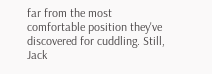far from the most comfortable position they've discovered for cuddling. Still, Jack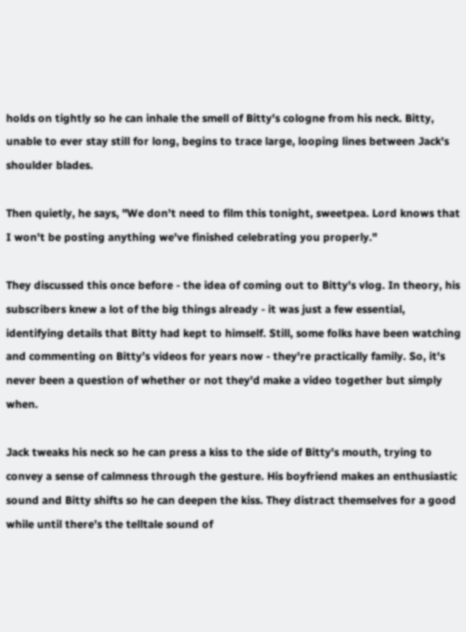holds on tightly so he can inhale the smell of Bitty's cologne from his neck. Bitty, unable to ever stay still for long, begins to trace large, looping lines between Jack's shoulder blades.

Then quietly, he says, "We don't need to film this tonight, sweetpea. Lord knows that I won't be posting anything we've finished celebrating you properly."

They discussed this once before - the idea of coming out to Bitty's vlog. In theory, his subscribers knew a lot of the big things already - it was just a few essential, identifying details that Bitty had kept to himself. Still, some folks have been watching and commenting on Bitty’s videos for years now - they're practically family. So, it's never been a question of whether or not they'd make a video together but simply when.

Jack tweaks his neck so he can press a kiss to the side of Bitty's mouth, trying to convey a sense of calmness through the gesture. His boyfriend makes an enthusiastic sound and Bitty shifts so he can deepen the kiss. They distract themselves for a good while until there’s the telltale sound of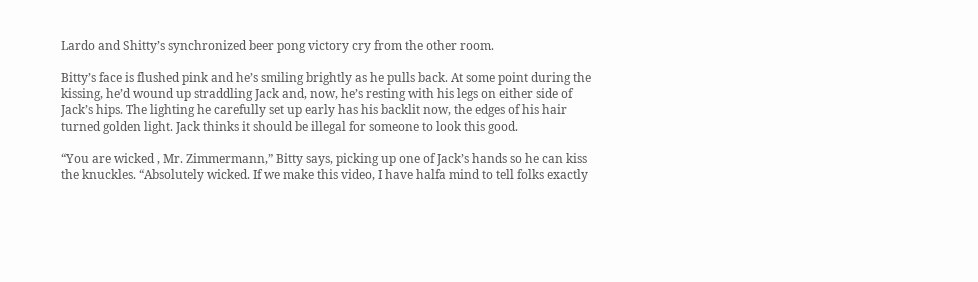Lardo and Shitty’s synchronized beer pong victory cry from the other room.

Bitty’s face is flushed pink and he’s smiling brightly as he pulls back. At some point during the kissing, he’d wound up straddling Jack and, now, he’s resting with his legs on either side of Jack’s hips. The lighting he carefully set up early has his backlit now, the edges of his hair turned golden light. Jack thinks it should be illegal for someone to look this good.

“You are wicked , Mr. Zimmermann,” Bitty says, picking up one of Jack’s hands so he can kiss the knuckles. “Absolutely wicked. If we make this video, I have halfa mind to tell folks exactly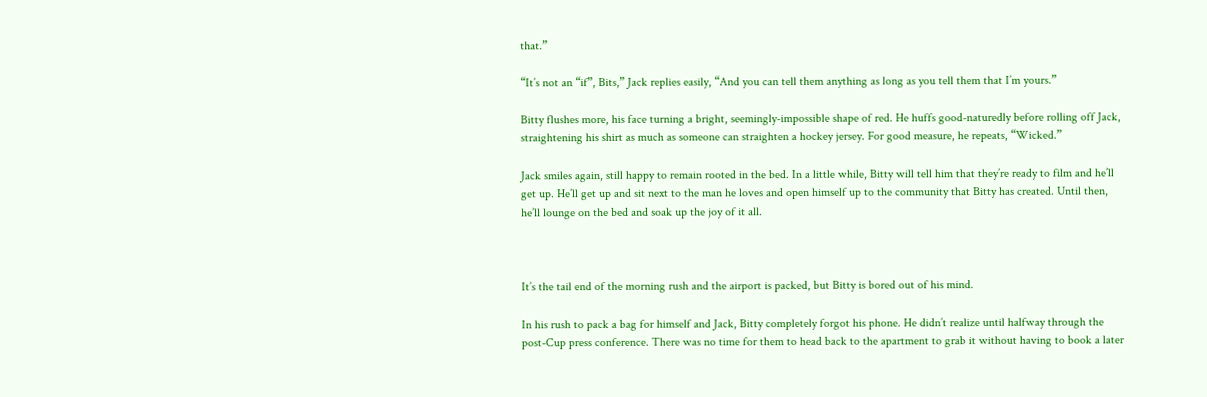that.”

“It’s not an “if”, Bits,” Jack replies easily, “And you can tell them anything as long as you tell them that I’m yours.”

Bitty flushes more, his face turning a bright, seemingly-impossible shape of red. He huffs good-naturedly before rolling off Jack, straightening his shirt as much as someone can straighten a hockey jersey. For good measure, he repeats, “Wicked.”

Jack smiles again, still happy to remain rooted in the bed. In a little while, Bitty will tell him that they’re ready to film and he’ll get up. He’ll get up and sit next to the man he loves and open himself up to the community that Bitty has created. Until then, he’ll lounge on the bed and soak up the joy of it all.



It’s the tail end of the morning rush and the airport is packed, but Bitty is bored out of his mind.

In his rush to pack a bag for himself and Jack, Bitty completely forgot his phone. He didn’t realize until halfway through the post-Cup press conference. There was no time for them to head back to the apartment to grab it without having to book a later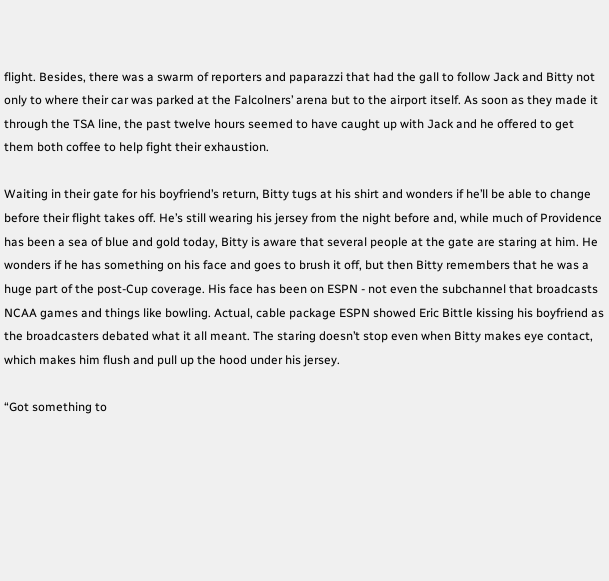flight. Besides, there was a swarm of reporters and paparazzi that had the gall to follow Jack and Bitty not only to where their car was parked at the Falcolners’ arena but to the airport itself. As soon as they made it through the TSA line, the past twelve hours seemed to have caught up with Jack and he offered to get them both coffee to help fight their exhaustion.

Waiting in their gate for his boyfriend’s return, Bitty tugs at his shirt and wonders if he’ll be able to change before their flight takes off. He’s still wearing his jersey from the night before and, while much of Providence has been a sea of blue and gold today, Bitty is aware that several people at the gate are staring at him. He wonders if he has something on his face and goes to brush it off, but then Bitty remembers that he was a huge part of the post-Cup coverage. His face has been on ESPN - not even the subchannel that broadcasts NCAA games and things like bowling. Actual, cable package ESPN showed Eric Bittle kissing his boyfriend as the broadcasters debated what it all meant. The staring doesn’t stop even when Bitty makes eye contact, which makes him flush and pull up the hood under his jersey.

“Got something to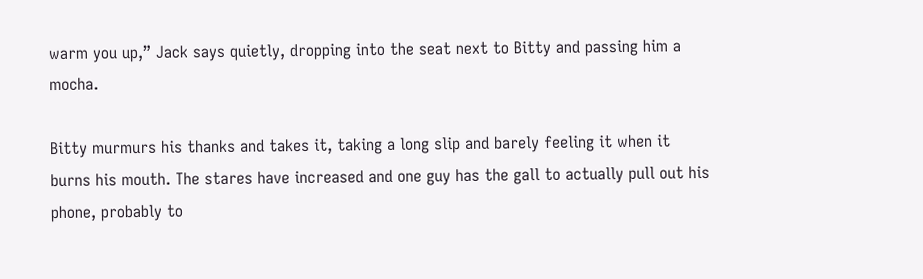warm you up,” Jack says quietly, dropping into the seat next to Bitty and passing him a mocha.

Bitty murmurs his thanks and takes it, taking a long slip and barely feeling it when it burns his mouth. The stares have increased and one guy has the gall to actually pull out his phone, probably to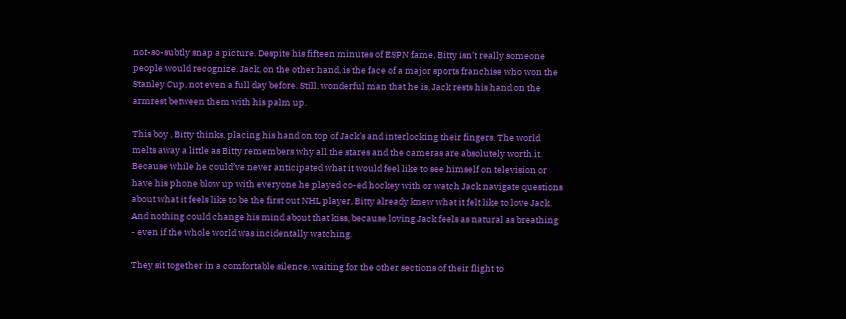not-so-subtly snap a picture. Despite his fifteen minutes of ESPN fame, Bitty isn’t really someone people would recognize. Jack, on the other hand, is the face of a major sports franchise who won the Stanley Cup, not even a full day before. Still, wonderful man that he is, Jack rests his hand on the armrest between them with his palm up.

This boy , Bitty thinks, placing his hand on top of Jack’s and interlocking their fingers. The world melts away a little as Bitty remembers why all the stares and the cameras are absolutely worth it. Because while he could’ve never anticipated what it would feel like to see himself on television or have his phone blow up with everyone he played co-ed hockey with or watch Jack navigate questions about what it feels like to be the first out NHL player, Bitty already knew what it felt like to love Jack. And nothing could change his mind about that kiss, because loving Jack feels as natural as breathing - even if the whole world was incidentally watching.

They sit together in a comfortable silence, waiting for the other sections of their flight to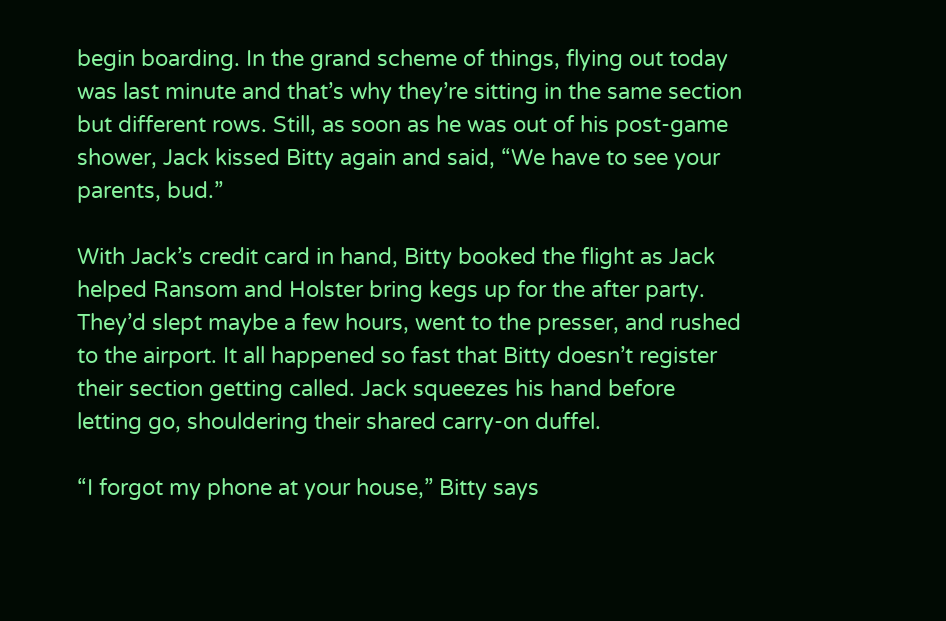begin boarding. In the grand scheme of things, flying out today was last minute and that’s why they’re sitting in the same section but different rows. Still, as soon as he was out of his post-game shower, Jack kissed Bitty again and said, “We have to see your parents, bud.”

With Jack’s credit card in hand, Bitty booked the flight as Jack helped Ransom and Holster bring kegs up for the after party. They’d slept maybe a few hours, went to the presser, and rushed to the airport. It all happened so fast that Bitty doesn’t register their section getting called. Jack squeezes his hand before letting go, shouldering their shared carry-on duffel.

“I forgot my phone at your house,” Bitty says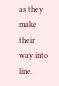as they make their way into line.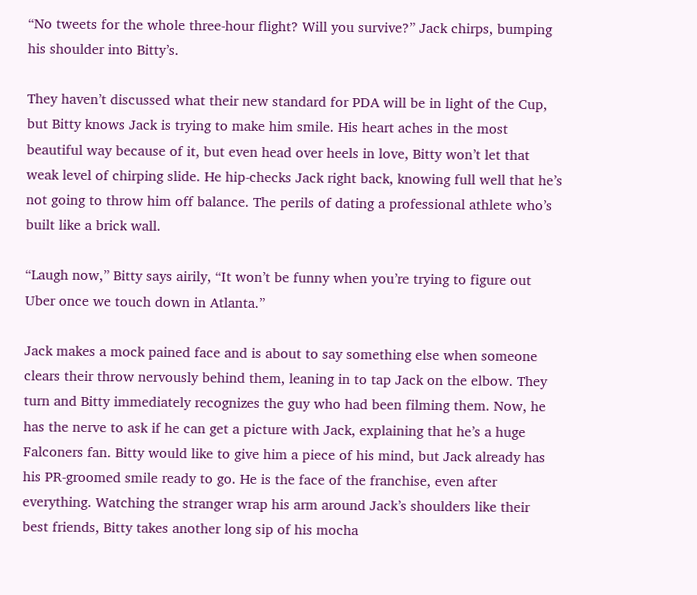“No tweets for the whole three-hour flight? Will you survive?” Jack chirps, bumping his shoulder into Bitty’s.

They haven’t discussed what their new standard for PDA will be in light of the Cup, but Bitty knows Jack is trying to make him smile. His heart aches in the most beautiful way because of it, but even head over heels in love, Bitty won’t let that weak level of chirping slide. He hip-checks Jack right back, knowing full well that he’s not going to throw him off balance. The perils of dating a professional athlete who’s built like a brick wall.

“Laugh now,” Bitty says airily, “It won’t be funny when you’re trying to figure out Uber once we touch down in Atlanta.”

Jack makes a mock pained face and is about to say something else when someone clears their throw nervously behind them, leaning in to tap Jack on the elbow. They turn and Bitty immediately recognizes the guy who had been filming them. Now, he has the nerve to ask if he can get a picture with Jack, explaining that he’s a huge Falconers fan. Bitty would like to give him a piece of his mind, but Jack already has his PR-groomed smile ready to go. He is the face of the franchise, even after everything. Watching the stranger wrap his arm around Jack’s shoulders like their best friends, Bitty takes another long sip of his mocha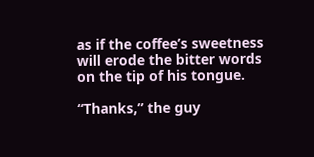as if the coffee’s sweetness will erode the bitter words on the tip of his tongue.

“Thanks,” the guy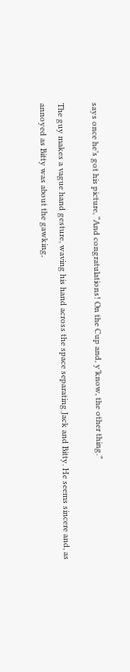says once he’s got his picture, “And congratulations! On the Cup and, y’know, the other thing.”

The guy makes a vague hand gesture, waving his hand across the space separating Jack and Bitty. He seems sincere and, as annoyed as Bitty was about the gawking,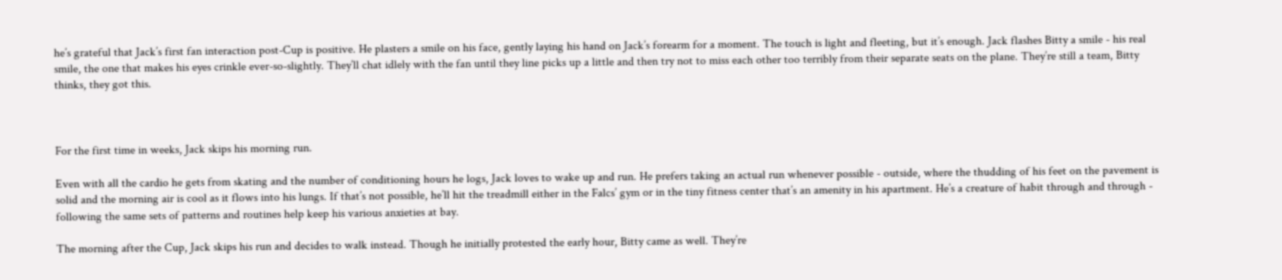he’s grateful that Jack’s first fan interaction post-Cup is positive. He plasters a smile on his face, gently laying his hand on Jack’s forearm for a moment. The touch is light and fleeting, but it’s enough. Jack flashes Bitty a smile - his real smile, the one that makes his eyes crinkle ever-so-slightly. They’ll chat idlely with the fan until they line picks up a little and then try not to miss each other too terribly from their separate seats on the plane. They’re still a team, Bitty thinks, they got this.



For the first time in weeks, Jack skips his morning run.

Even with all the cardio he gets from skating and the number of conditioning hours he logs, Jack loves to wake up and run. He prefers taking an actual run whenever possible - outside, where the thudding of his feet on the pavement is solid and the morning air is cool as it flows into his lungs. If that’s not possible, he’ll hit the treadmill either in the Falcs’ gym or in the tiny fitness center that’s an amenity in his apartment. He’s a creature of habit through and through - following the same sets of patterns and routines help keep his various anxieties at bay.

The morning after the Cup, Jack skips his run and decides to walk instead. Though he initially protested the early hour, Bitty came as well. They’re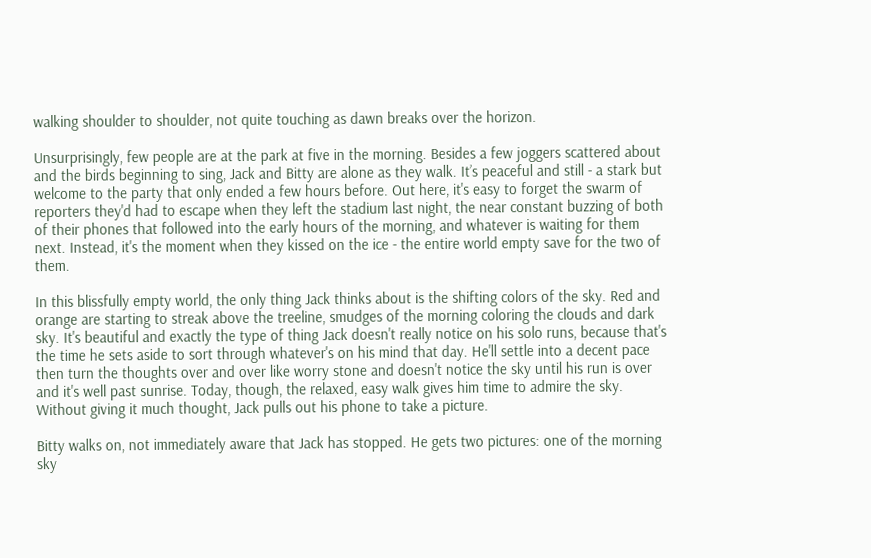walking shoulder to shoulder, not quite touching as dawn breaks over the horizon.

Unsurprisingly, few people are at the park at five in the morning. Besides a few joggers scattered about and the birds beginning to sing, Jack and Bitty are alone as they walk. It’s peaceful and still - a stark but welcome to the party that only ended a few hours before. Out here, it's easy to forget the swarm of reporters they'd had to escape when they left the stadium last night, the near constant buzzing of both of their phones that followed into the early hours of the morning, and whatever is waiting for them next. Instead, it's the moment when they kissed on the ice - the entire world empty save for the two of them.

In this blissfully empty world, the only thing Jack thinks about is the shifting colors of the sky. Red and orange are starting to streak above the treeline, smudges of the morning coloring the clouds and dark sky. It's beautiful and exactly the type of thing Jack doesn't really notice on his solo runs, because that's the time he sets aside to sort through whatever's on his mind that day. He'll settle into a decent pace then turn the thoughts over and over like worry stone and doesn't notice the sky until his run is over and it's well past sunrise. Today, though, the relaxed, easy walk gives him time to admire the sky. Without giving it much thought, Jack pulls out his phone to take a picture.

Bitty walks on, not immediately aware that Jack has stopped. He gets two pictures: one of the morning sky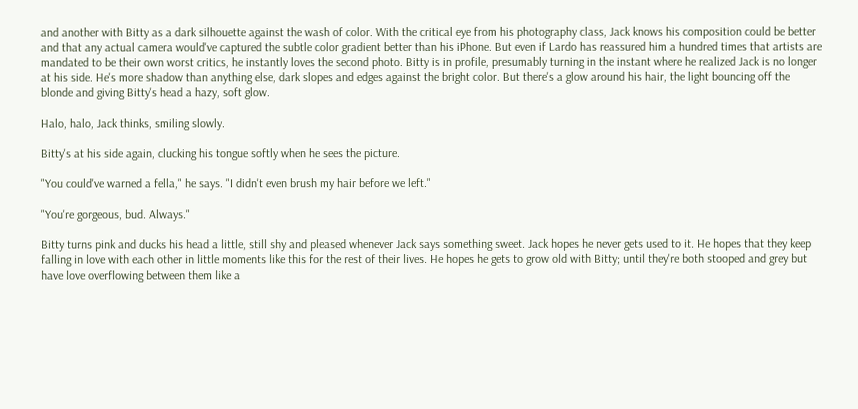and another with Bitty as a dark silhouette against the wash of color. With the critical eye from his photography class, Jack knows his composition could be better and that any actual camera would've captured the subtle color gradient better than his iPhone. But even if Lardo has reassured him a hundred times that artists are mandated to be their own worst critics, he instantly loves the second photo. Bitty is in profile, presumably turning in the instant where he realized Jack is no longer at his side. He's more shadow than anything else, dark slopes and edges against the bright color. But there's a glow around his hair, the light bouncing off the blonde and giving Bitty's head a hazy, soft glow.

Halo, halo, Jack thinks, smiling slowly.

Bitty's at his side again, clucking his tongue softly when he sees the picture.

"You could've warned a fella," he says. "I didn't even brush my hair before we left."

"You're gorgeous, bud. Always."

Bitty turns pink and ducks his head a little, still shy and pleased whenever Jack says something sweet. Jack hopes he never gets used to it. He hopes that they keep falling in love with each other in little moments like this for the rest of their lives. He hopes he gets to grow old with Bitty; until they're both stooped and grey but have love overflowing between them like a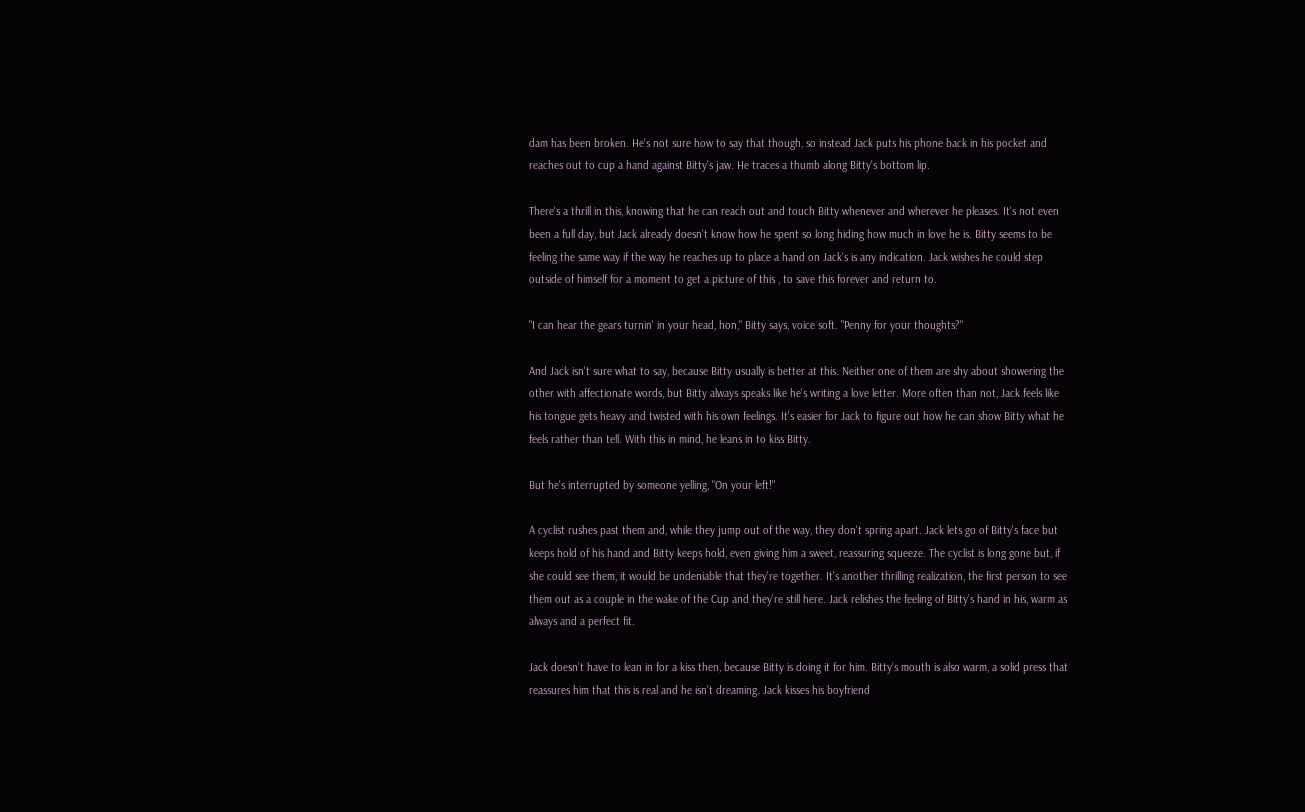dam has been broken. He's not sure how to say that though, so instead Jack puts his phone back in his pocket and reaches out to cup a hand against Bitty's jaw. He traces a thumb along Bitty's bottom lip.

There's a thrill in this, knowing that he can reach out and touch Bitty whenever and wherever he pleases. It's not even been a full day, but Jack already doesn't know how he spent so long hiding how much in love he is. Bitty seems to be feeling the same way if the way he reaches up to place a hand on Jack's is any indication. Jack wishes he could step outside of himself for a moment to get a picture of this , to save this forever and return to.

"I can hear the gears turnin' in your head, hon," Bitty says, voice soft. "Penny for your thoughts?"

And Jack isn't sure what to say, because Bitty usually is better at this. Neither one of them are shy about showering the other with affectionate words, but Bitty always speaks like he's writing a love letter. More often than not, Jack feels like his tongue gets heavy and twisted with his own feelings. It's easier for Jack to figure out how he can show Bitty what he feels rather than tell. With this in mind, he leans in to kiss Bitty.

But he's interrupted by someone yelling, "On your left!"

A cyclist rushes past them and, while they jump out of the way, they don't spring apart. Jack lets go of Bitty's face but keeps hold of his hand and Bitty keeps hold, even giving him a sweet, reassuring squeeze. The cyclist is long gone but, if she could see them, it would be undeniable that they're together. It's another thrilling realization, the first person to see them out as a couple in the wake of the Cup and they’re still here. Jack relishes the feeling of Bitty’s hand in his, warm as always and a perfect fit.

Jack doesn’t have to lean in for a kiss then, because Bitty is doing it for him. Bitty’s mouth is also warm, a solid press that reassures him that this is real and he isn’t dreaming. Jack kisses his boyfriend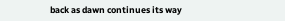back as dawn continues its way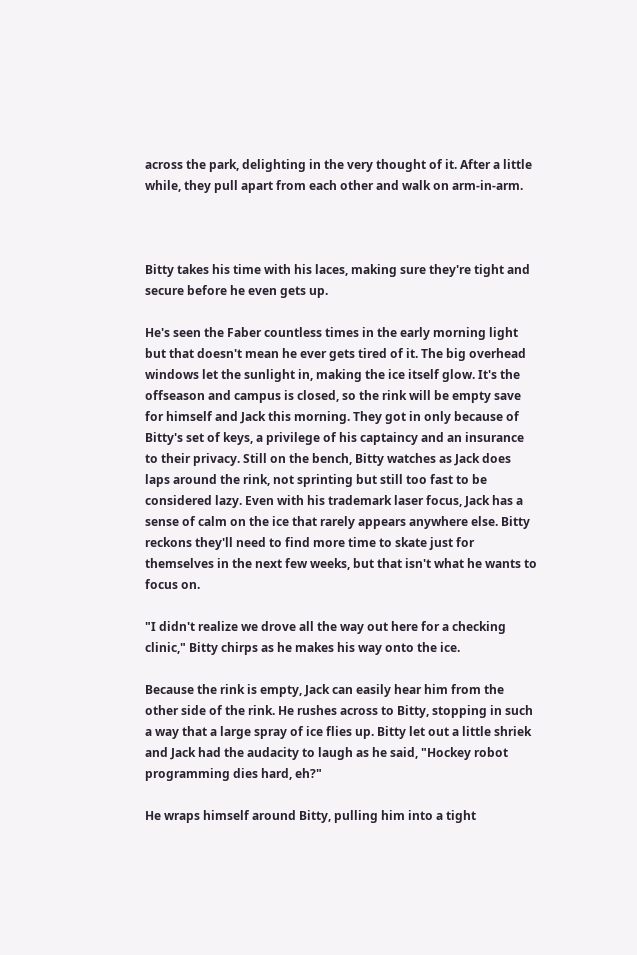across the park, delighting in the very thought of it. After a little while, they pull apart from each other and walk on arm-in-arm.



Bitty takes his time with his laces, making sure they're tight and secure before he even gets up.

He's seen the Faber countless times in the early morning light but that doesn't mean he ever gets tired of it. The big overhead windows let the sunlight in, making the ice itself glow. It's the offseason and campus is closed, so the rink will be empty save for himself and Jack this morning. They got in only because of Bitty's set of keys, a privilege of his captaincy and an insurance to their privacy. Still on the bench, Bitty watches as Jack does laps around the rink, not sprinting but still too fast to be considered lazy. Even with his trademark laser focus, Jack has a sense of calm on the ice that rarely appears anywhere else. Bitty reckons they'll need to find more time to skate just for themselves in the next few weeks, but that isn't what he wants to focus on.

"I didn't realize we drove all the way out here for a checking clinic," Bitty chirps as he makes his way onto the ice.

Because the rink is empty, Jack can easily hear him from the other side of the rink. He rushes across to Bitty, stopping in such a way that a large spray of ice flies up. Bitty let out a little shriek and Jack had the audacity to laugh as he said, "Hockey robot programming dies hard, eh?"

He wraps himself around Bitty, pulling him into a tight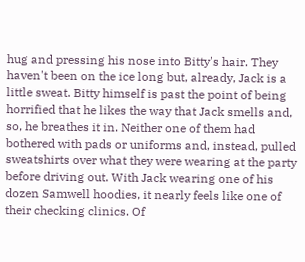hug and pressing his nose into Bitty's hair. They haven't been on the ice long but, already, Jack is a little sweat. Bitty himself is past the point of being horrified that he likes the way that Jack smells and, so, he breathes it in. Neither one of them had bothered with pads or uniforms and, instead, pulled sweatshirts over what they were wearing at the party before driving out. With Jack wearing one of his dozen Samwell hoodies, it nearly feels like one of their checking clinics. Of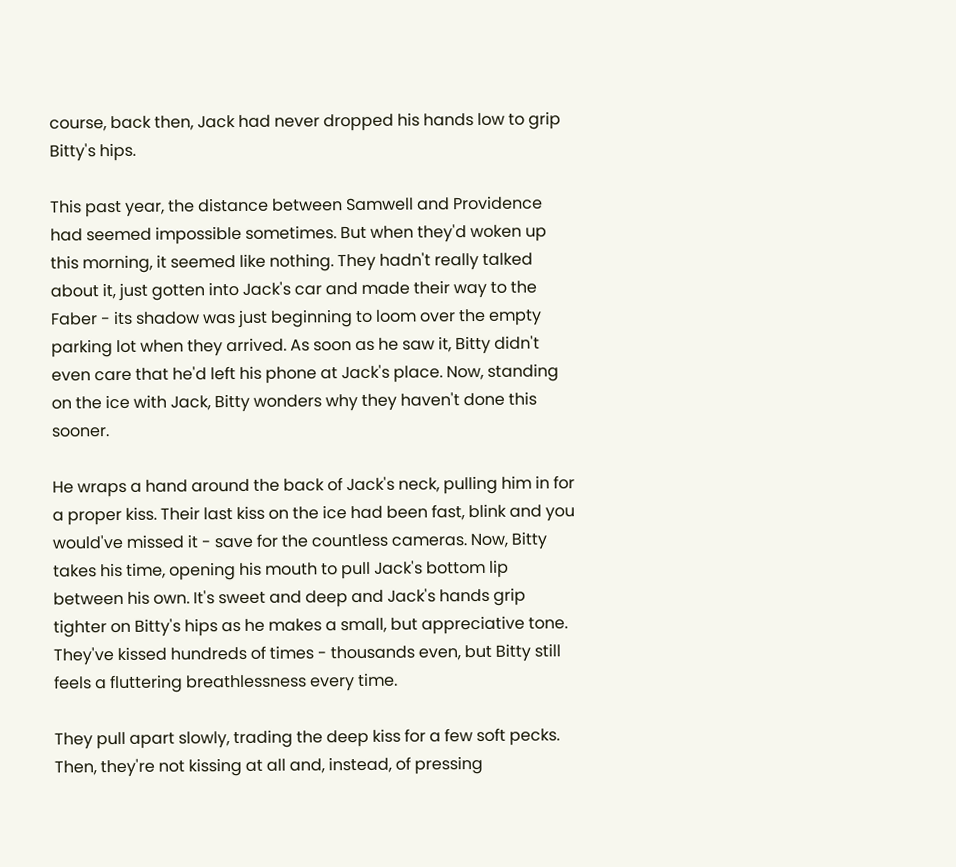course, back then, Jack had never dropped his hands low to grip Bitty's hips.

This past year, the distance between Samwell and Providence had seemed impossible sometimes. But when they'd woken up this morning, it seemed like nothing. They hadn't really talked about it, just gotten into Jack's car and made their way to the Faber - its shadow was just beginning to loom over the empty parking lot when they arrived. As soon as he saw it, Bitty didn't even care that he'd left his phone at Jack's place. Now, standing on the ice with Jack, Bitty wonders why they haven't done this sooner.

He wraps a hand around the back of Jack's neck, pulling him in for a proper kiss. Their last kiss on the ice had been fast, blink and you would've missed it - save for the countless cameras. Now, Bitty takes his time, opening his mouth to pull Jack's bottom lip between his own. It's sweet and deep and Jack's hands grip tighter on Bitty's hips as he makes a small, but appreciative tone.  They've kissed hundreds of times - thousands even, but Bitty still feels a fluttering breathlessness every time.

They pull apart slowly, trading the deep kiss for a few soft pecks. Then, they're not kissing at all and, instead, of pressing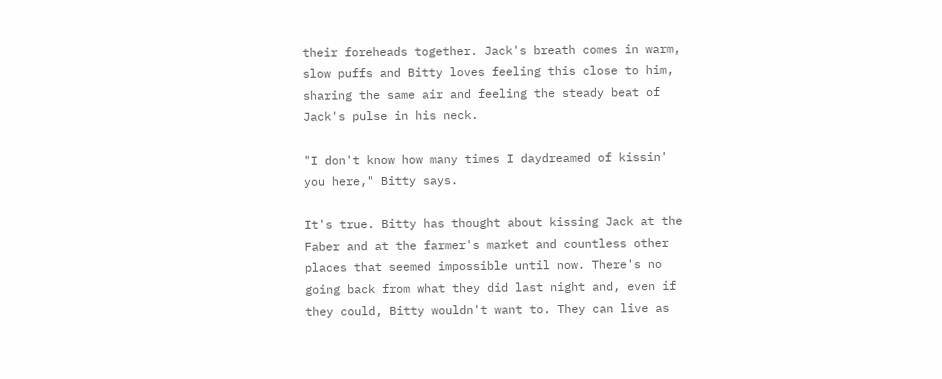their foreheads together. Jack's breath comes in warm, slow puffs and Bitty loves feeling this close to him, sharing the same air and feeling the steady beat of Jack's pulse in his neck.

"I don't know how many times I daydreamed of kissin' you here," Bitty says.

It's true. Bitty has thought about kissing Jack at the Faber and at the farmer's market and countless other places that seemed impossible until now. There's no going back from what they did last night and, even if they could, Bitty wouldn't want to. They can live as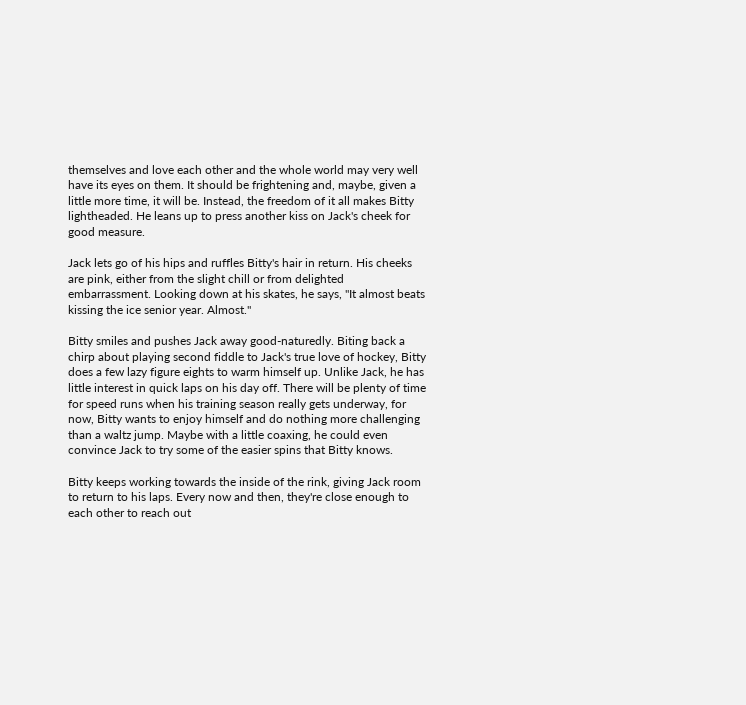themselves and love each other and the whole world may very well have its eyes on them. It should be frightening and, maybe, given a little more time, it will be. Instead, the freedom of it all makes Bitty lightheaded. He leans up to press another kiss on Jack's cheek for good measure.

Jack lets go of his hips and ruffles Bitty's hair in return. His cheeks are pink, either from the slight chill or from delighted embarrassment. Looking down at his skates, he says, "It almost beats kissing the ice senior year. Almost."

Bitty smiles and pushes Jack away good-naturedly. Biting back a chirp about playing second fiddle to Jack's true love of hockey, Bitty does a few lazy figure eights to warm himself up. Unlike Jack, he has little interest in quick laps on his day off. There will be plenty of time for speed runs when his training season really gets underway, for now, Bitty wants to enjoy himself and do nothing more challenging than a waltz jump. Maybe with a little coaxing, he could even convince Jack to try some of the easier spins that Bitty knows.

Bitty keeps working towards the inside of the rink, giving Jack room to return to his laps. Every now and then, they're close enough to each other to reach out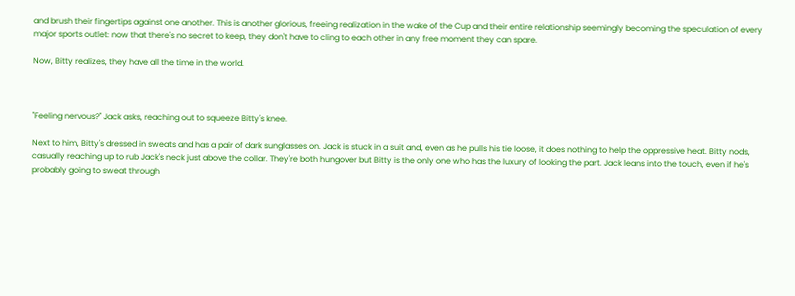and brush their fingertips against one another. This is another glorious, freeing realization in the wake of the Cup and their entire relationship seemingly becoming the speculation of every major sports outlet: now that there's no secret to keep, they don't have to cling to each other in any free moment they can spare.

Now, Bitty realizes, they have all the time in the world.



"Feeling nervous?" Jack asks, reaching out to squeeze Bitty's knee.

Next to him, Bitty's dressed in sweats and has a pair of dark sunglasses on. Jack is stuck in a suit and, even as he pulls his tie loose, it does nothing to help the oppressive heat. Bitty nods, casually reaching up to rub Jack's neck just above the collar. They're both hungover but Bitty is the only one who has the luxury of looking the part. Jack leans into the touch, even if he's probably going to sweat through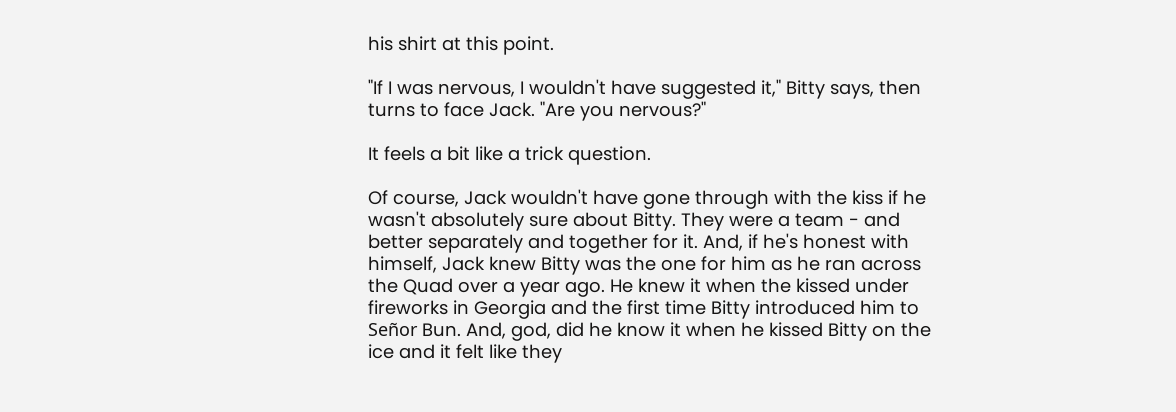his shirt at this point.

"If I was nervous, I wouldn't have suggested it," Bitty says, then turns to face Jack. "Are you nervous?"

It feels a bit like a trick question.

Of course, Jack wouldn't have gone through with the kiss if he wasn't absolutely sure about Bitty. They were a team - and better separately and together for it. And, if he's honest with himself, Jack knew Bitty was the one for him as he ran across the Quad over a year ago. He knew it when the kissed under fireworks in Georgia and the first time Bitty introduced him to Señor Bun. And, god, did he know it when he kissed Bitty on the ice and it felt like they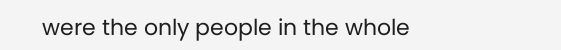were the only people in the whole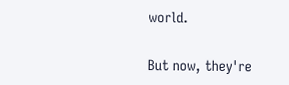world.

But now, they're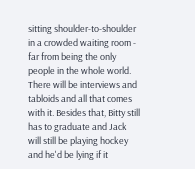sitting shoulder-to-shoulder in a crowded waiting room - far from being the only people in the whole world. There will be interviews and tabloids and all that comes with it. Besides that, Bitty still has to graduate and Jack will still be playing hockey and he'd be lying if it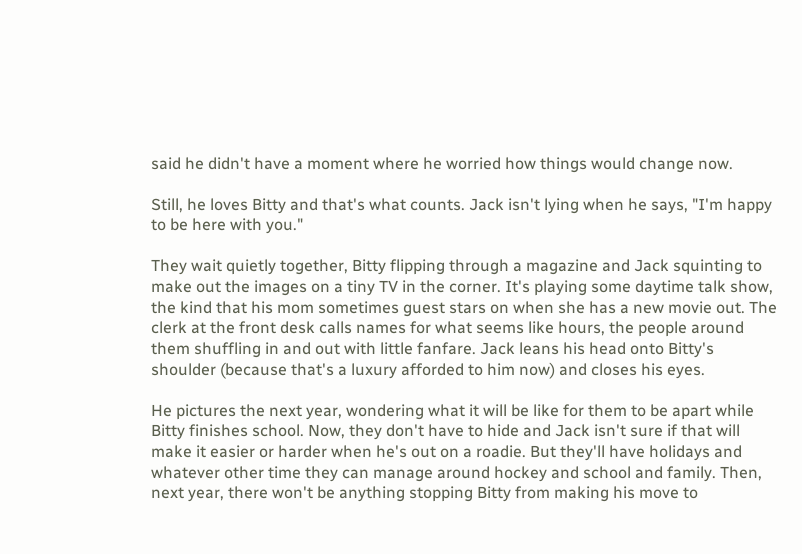said he didn't have a moment where he worried how things would change now.

Still, he loves Bitty and that's what counts. Jack isn't lying when he says, "I'm happy to be here with you."

They wait quietly together, Bitty flipping through a magazine and Jack squinting to make out the images on a tiny TV in the corner. It's playing some daytime talk show, the kind that his mom sometimes guest stars on when she has a new movie out. The clerk at the front desk calls names for what seems like hours, the people around them shuffling in and out with little fanfare. Jack leans his head onto Bitty's shoulder (because that's a luxury afforded to him now) and closes his eyes.

He pictures the next year, wondering what it will be like for them to be apart while Bitty finishes school. Now, they don't have to hide and Jack isn't sure if that will make it easier or harder when he's out on a roadie. But they'll have holidays and whatever other time they can manage around hockey and school and family. Then, next year, there won't be anything stopping Bitty from making his move to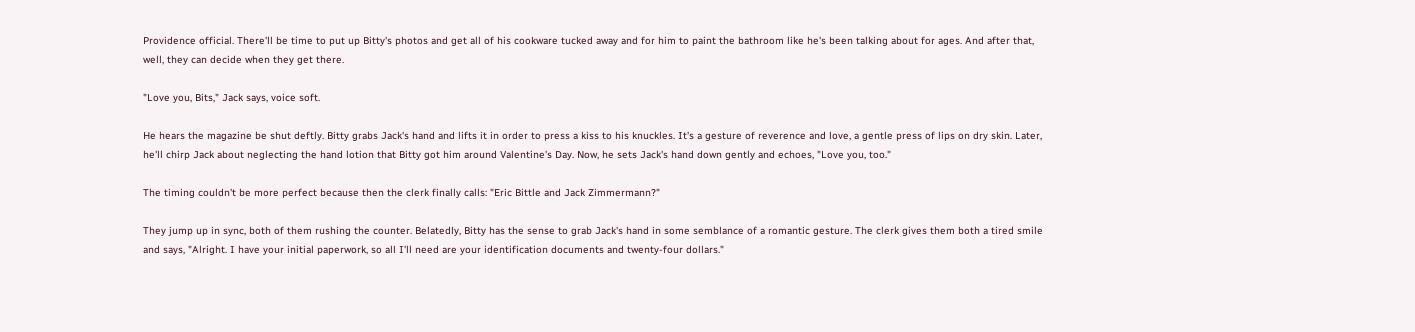Providence official. There'll be time to put up Bitty's photos and get all of his cookware tucked away and for him to paint the bathroom like he's been talking about for ages. And after that, well, they can decide when they get there.

"Love you, Bits," Jack says, voice soft.

He hears the magazine be shut deftly. Bitty grabs Jack's hand and lifts it in order to press a kiss to his knuckles. It's a gesture of reverence and love, a gentle press of lips on dry skin. Later, he'll chirp Jack about neglecting the hand lotion that Bitty got him around Valentine's Day. Now, he sets Jack's hand down gently and echoes, "Love you, too."

The timing couldn't be more perfect because then the clerk finally calls: "Eric Bittle and Jack Zimmermann?"

They jump up in sync, both of them rushing the counter. Belatedly, Bitty has the sense to grab Jack's hand in some semblance of a romantic gesture. The clerk gives them both a tired smile and says, "Alright. I have your initial paperwork, so all I'll need are your identification documents and twenty-four dollars."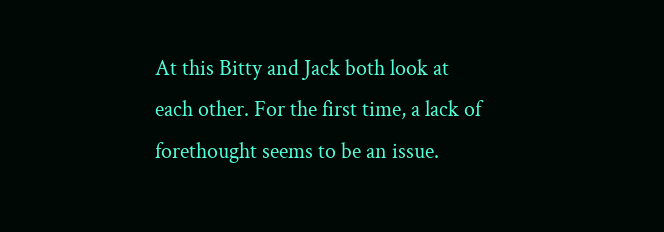At this Bitty and Jack both look at each other. For the first time, a lack of forethought seems to be an issue.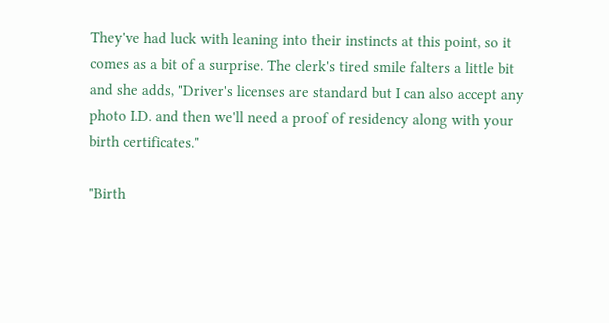They've had luck with leaning into their instincts at this point, so it comes as a bit of a surprise. The clerk's tired smile falters a little bit and she adds, "Driver's licenses are standard but I can also accept any photo I.D. and then we'll need a proof of residency along with your birth certificates."

"Birth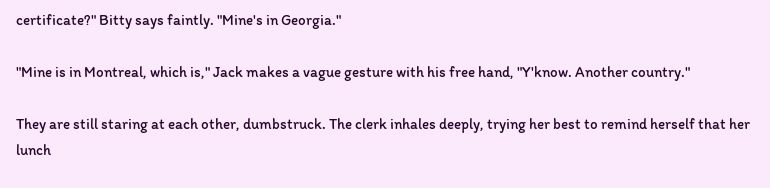certificate?" Bitty says faintly. "Mine's in Georgia."

"Mine is in Montreal, which is," Jack makes a vague gesture with his free hand, "Y'know. Another country."

They are still staring at each other, dumbstruck. The clerk inhales deeply, trying her best to remind herself that her lunch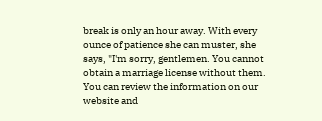break is only an hour away. With every ounce of patience she can muster, she says, "I'm sorry, gentlemen. You cannot obtain a marriage license without them. You can review the information on our website and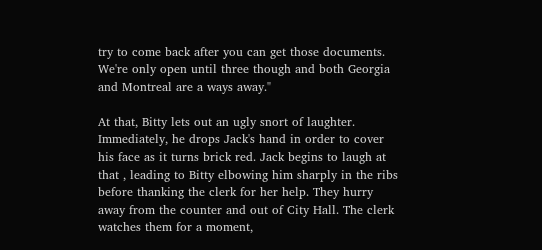try to come back after you can get those documents. We're only open until three though and both Georgia and Montreal are a ways away."

At that, Bitty lets out an ugly snort of laughter. Immediately, he drops Jack's hand in order to cover his face as it turns brick red. Jack begins to laugh at that , leading to Bitty elbowing him sharply in the ribs before thanking the clerk for her help. They hurry away from the counter and out of City Hall. The clerk watches them for a moment,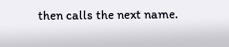then calls the next name.